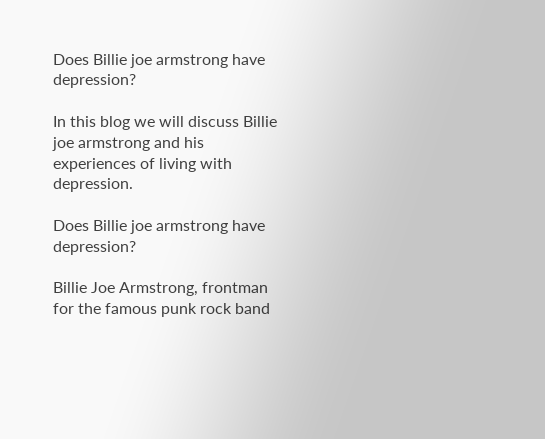Does Billie joe armstrong have depression?

In this blog we will discuss Billie joe armstrong and his experiences of living with depression.

Does Billie joe armstrong have depression?

Billie Joe Armstrong, frontman for the famous punk rock band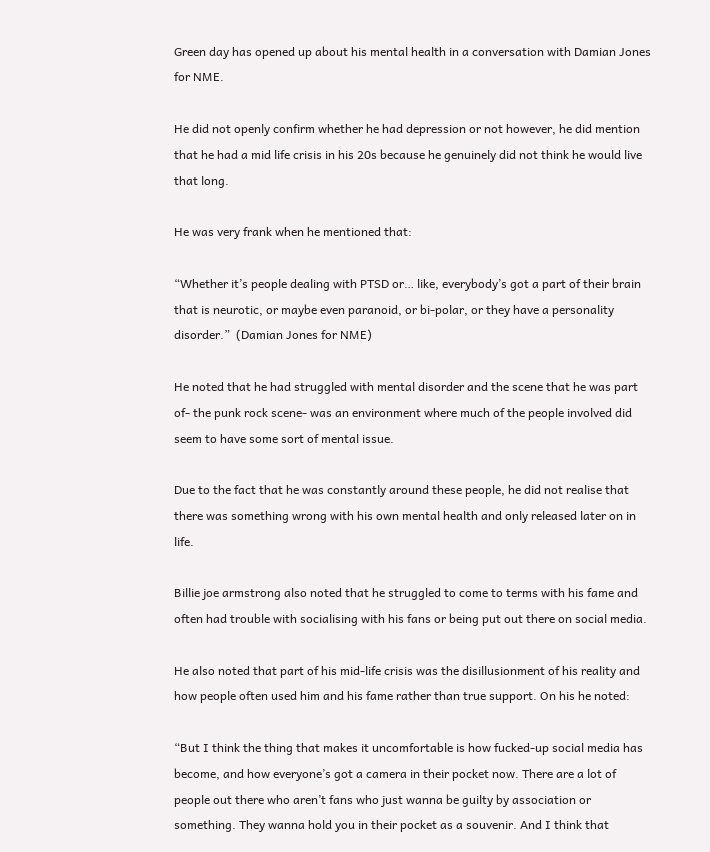Green day has opened up about his mental health in a conversation with Damian Jones for NME.

He did not openly confirm whether he had depression or not however, he did mention that he had a mid life crisis in his 20s because he genuinely did not think he would live that long.

He was very frank when he mentioned that:

“Whether it’s people dealing with PTSD or… like, everybody’s got a part of their brain that is neurotic, or maybe even paranoid, or bi-polar, or they have a personality disorder.”  (Damian Jones for NME)

He noted that he had struggled with mental disorder and the scene that he was part of- the punk rock scene- was an environment where much of the people involved did seem to have some sort of mental issue.

Due to the fact that he was constantly around these people, he did not realise that there was something wrong with his own mental health and only released later on in life.

Billie joe armstrong also noted that he struggled to come to terms with his fame and often had trouble with socialising with his fans or being put out there on social media.

He also noted that part of his mid-life crisis was the disillusionment of his reality and how people often used him and his fame rather than true support. On his he noted:

“But I think the thing that makes it uncomfortable is how fucked-up social media has become, and how everyone’s got a camera in their pocket now. There are a lot of people out there who aren’t fans who just wanna be guilty by association or something. They wanna hold you in their pocket as a souvenir. And I think that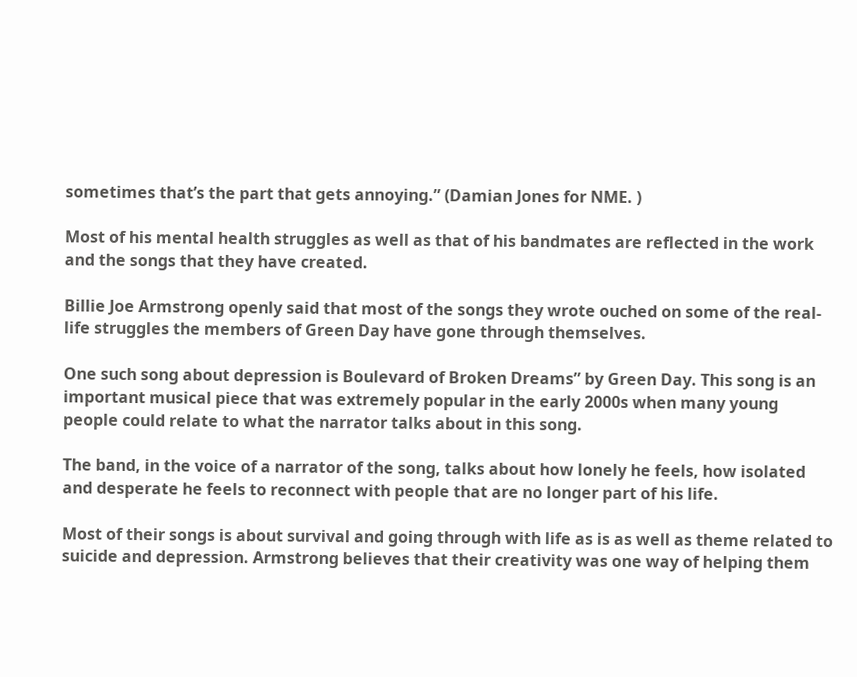sometimes that’s the part that gets annoying.” (Damian Jones for NME. )

Most of his mental health struggles as well as that of his bandmates are reflected in the work and the songs that they have created.

Billie Joe Armstrong openly said that most of the songs they wrote ouched on some of the real-life struggles the members of Green Day have gone through themselves.

One such song about depression is Boulevard of Broken Dreams” by Green Day. This song is an important musical piece that was extremely popular in the early 2000s when many young people could relate to what the narrator talks about in this song.

The band, in the voice of a narrator of the song, talks about how lonely he feels, how isolated and desperate he feels to reconnect with people that are no longer part of his life.

Most of their songs is about survival and going through with life as is as well as theme related to suicide and depression. Armstrong believes that their creativity was one way of helping them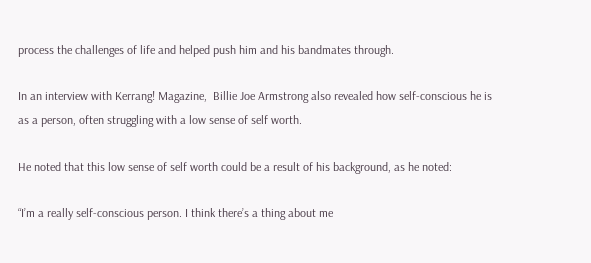process the challenges of life and helped push him and his bandmates through.

In an interview with Kerrang! Magazine,  Billie Joe Armstrong also revealed how self-conscious he is as a person, often struggling with a low sense of self worth.

He noted that this low sense of self worth could be a result of his background, as he noted:

“I’m a really self-conscious person. I think there’s a thing about me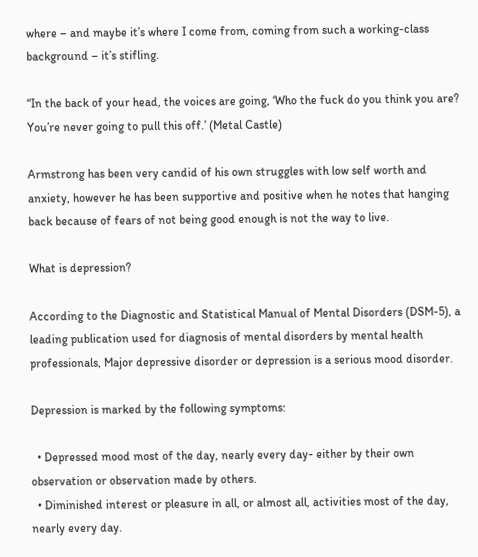where – and maybe it’s where I come from, coming from such a working-class background – it’s stifling.

“In the back of your head, the voices are going, ‘Who the fuck do you think you are? You’re never going to pull this off.’ (Metal Castle)

Armstrong has been very candid of his own struggles with low self worth and anxiety, however he has been supportive and positive when he notes that hanging back because of fears of not being good enough is not the way to live.

What is depression?

According to the Diagnostic and Statistical Manual of Mental Disorders (DSM-5), a leading publication used for diagnosis of mental disorders by mental health professionals, Major depressive disorder or depression is a serious mood disorder.

Depression is marked by the following symptoms:

  • Depressed mood most of the day, nearly every day- either by their own observation or observation made by others.
  • Diminished interest or pleasure in all, or almost all, activities most of the day, nearly every day.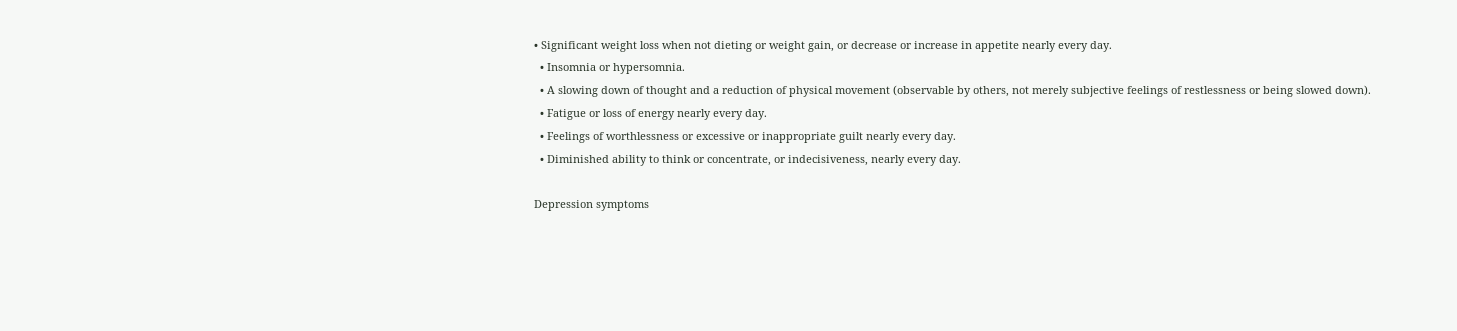• Significant weight loss when not dieting or weight gain, or decrease or increase in appetite nearly every day.
  • Insomnia or hypersomnia.
  • A slowing down of thought and a reduction of physical movement (observable by others, not merely subjective feelings of restlessness or being slowed down).
  • Fatigue or loss of energy nearly every day.
  • Feelings of worthlessness or excessive or inappropriate guilt nearly every day.
  • Diminished ability to think or concentrate, or indecisiveness, nearly every day.

Depression symptoms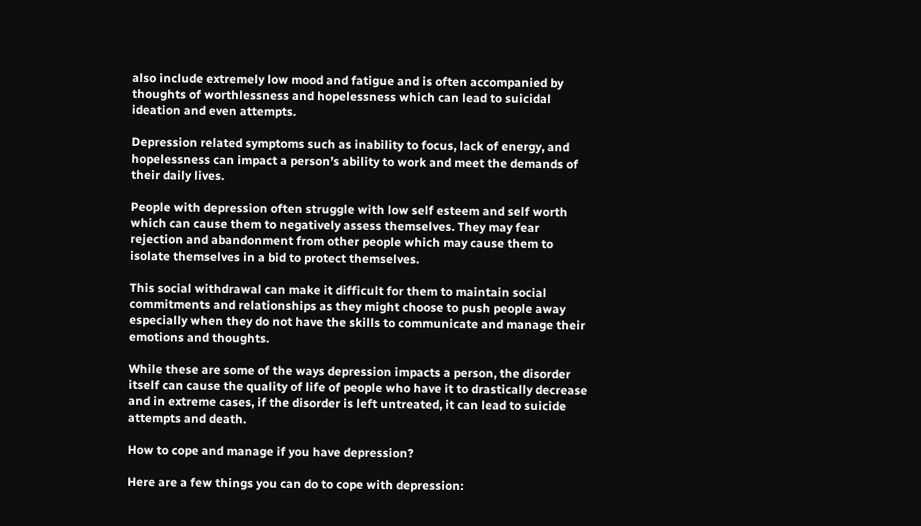also include extremely low mood and fatigue and is often accompanied by thoughts of worthlessness and hopelessness which can lead to suicidal ideation and even attempts.

Depression related symptoms such as inability to focus, lack of energy, and hopelessness can impact a person’s ability to work and meet the demands of their daily lives.

People with depression often struggle with low self esteem and self worth which can cause them to negatively assess themselves. They may fear rejection and abandonment from other people which may cause them to isolate themselves in a bid to protect themselves.

This social withdrawal can make it difficult for them to maintain social commitments and relationships as they might choose to push people away especially when they do not have the skills to communicate and manage their emotions and thoughts.

While these are some of the ways depression impacts a person, the disorder itself can cause the quality of life of people who have it to drastically decrease and in extreme cases, if the disorder is left untreated, it can lead to suicide attempts and death.

How to cope and manage if you have depression?

Here are a few things you can do to cope with depression: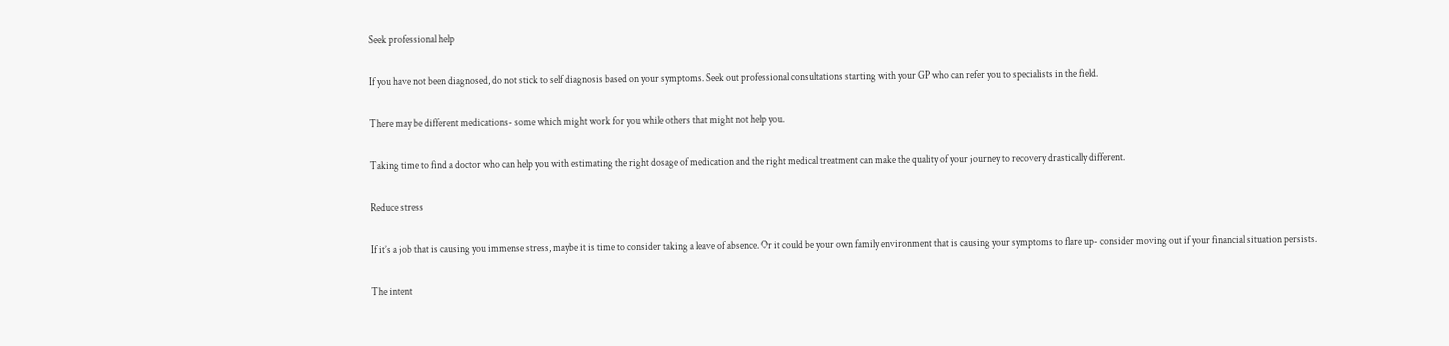Seek professional help

If you have not been diagnosed, do not stick to self diagnosis based on your symptoms. Seek out professional consultations starting with your GP who can refer you to specialists in the field.

There may be different medications- some which might work for you while others that might not help you.

Taking time to find a doctor who can help you with estimating the right dosage of medication and the right medical treatment can make the quality of your journey to recovery drastically different.

Reduce stress

If it’s a job that is causing you immense stress, maybe it is time to consider taking a leave of absence. Or it could be your own family environment that is causing your symptoms to flare up- consider moving out if your financial situation persists.

The intent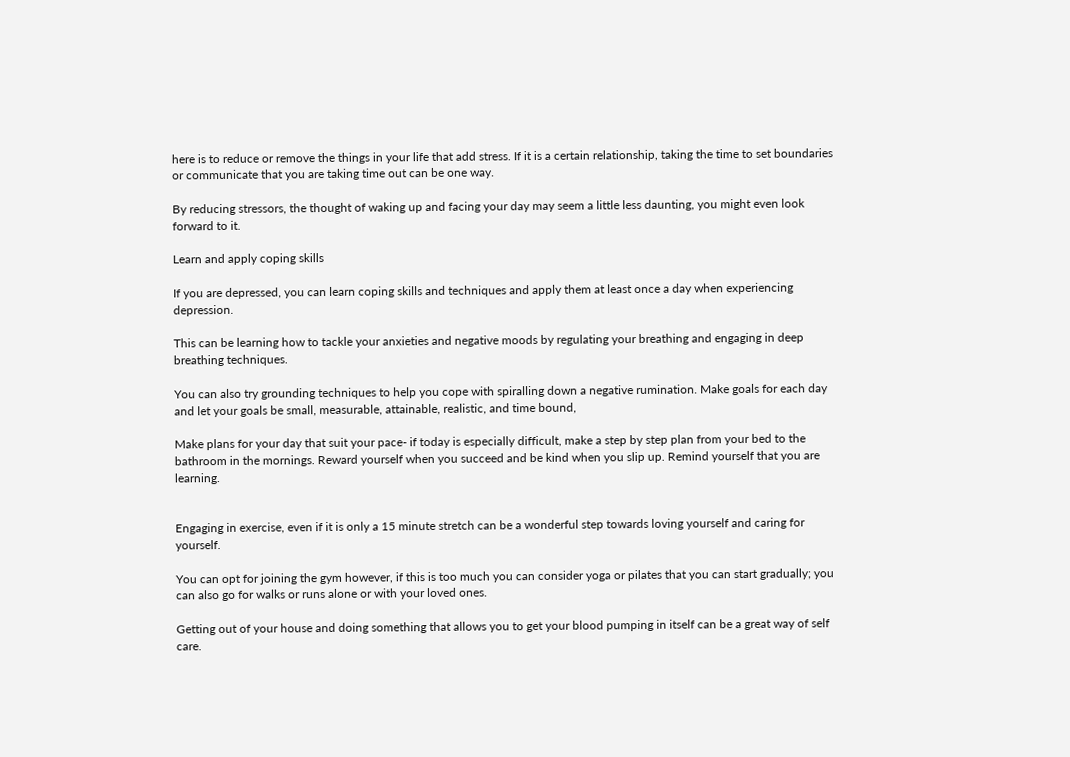here is to reduce or remove the things in your life that add stress. If it is a certain relationship, taking the time to set boundaries or communicate that you are taking time out can be one way.

By reducing stressors, the thought of waking up and facing your day may seem a little less daunting, you might even look forward to it.

Learn and apply coping skills

If you are depressed, you can learn coping skills and techniques and apply them at least once a day when experiencing depression.

This can be learning how to tackle your anxieties and negative moods by regulating your breathing and engaging in deep breathing techniques.

You can also try grounding techniques to help you cope with spiralling down a negative rumination. Make goals for each day and let your goals be small, measurable, attainable, realistic, and time bound,

Make plans for your day that suit your pace- if today is especially difficult, make a step by step plan from your bed to the bathroom in the mornings. Reward yourself when you succeed and be kind when you slip up. Remind yourself that you are learning.


Engaging in exercise, even if it is only a 15 minute stretch can be a wonderful step towards loving yourself and caring for yourself.

You can opt for joining the gym however, if this is too much you can consider yoga or pilates that you can start gradually; you can also go for walks or runs alone or with your loved ones.

Getting out of your house and doing something that allows you to get your blood pumping in itself can be a great way of self care.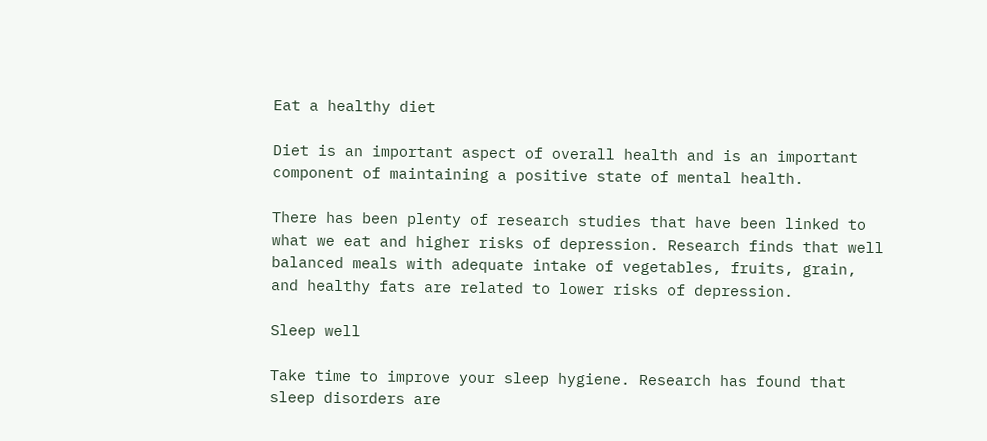Eat a healthy diet

Diet is an important aspect of overall health and is an important component of maintaining a positive state of mental health.

There has been plenty of research studies that have been linked to what we eat and higher risks of depression. Research finds that well balanced meals with adequate intake of vegetables, fruits, grain, and healthy fats are related to lower risks of depression.

Sleep well

Take time to improve your sleep hygiene. Research has found that sleep disorders are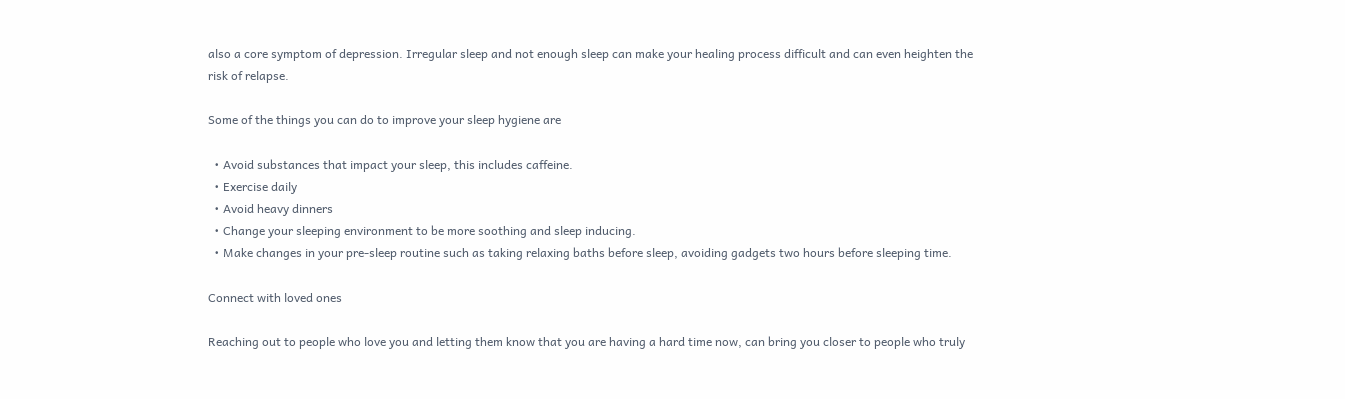also a core symptom of depression. Irregular sleep and not enough sleep can make your healing process difficult and can even heighten the risk of relapse.

Some of the things you can do to improve your sleep hygiene are

  • Avoid substances that impact your sleep, this includes caffeine.
  • Exercise daily
  • Avoid heavy dinners
  • Change your sleeping environment to be more soothing and sleep inducing.
  • Make changes in your pre-sleep routine such as taking relaxing baths before sleep, avoiding gadgets two hours before sleeping time.

Connect with loved ones

Reaching out to people who love you and letting them know that you are having a hard time now, can bring you closer to people who truly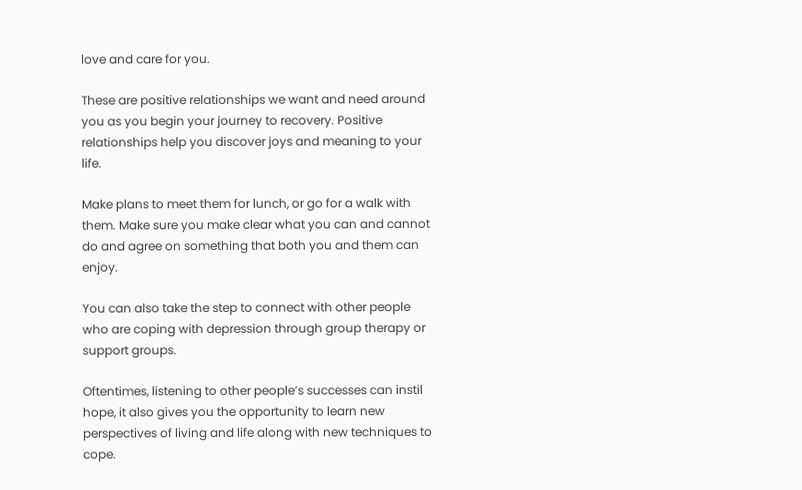love and care for you.

These are positive relationships we want and need around you as you begin your journey to recovery. Positive relationships help you discover joys and meaning to your life.

Make plans to meet them for lunch, or go for a walk with them. Make sure you make clear what you can and cannot do and agree on something that both you and them can enjoy.

You can also take the step to connect with other people who are coping with depression through group therapy or support groups.

Oftentimes, listening to other people’s successes can instil hope, it also gives you the opportunity to learn new perspectives of living and life along with new techniques to cope.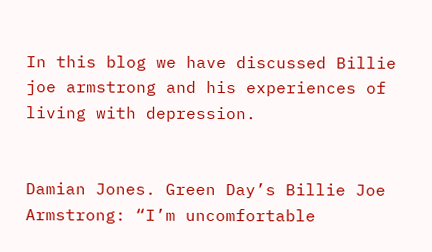In this blog we have discussed Billie joe armstrong and his experiences of living with depression.


Damian Jones. Green Day’s Billie Joe Armstrong: “I’m uncomfortable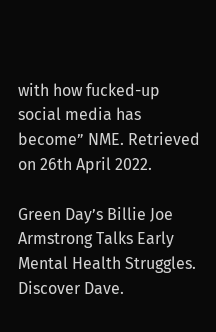with how fucked-up social media has become” NME. Retrieved on 26th April 2022.

Green Day’s Billie Joe Armstrong Talks Early Mental Health Struggles. Discover Dave.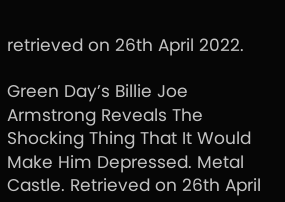retrieved on 26th April 2022.

Green Day’s Billie Joe Armstrong Reveals The Shocking Thing That It Would Make Him Depressed. Metal Castle. Retrieved on 26th April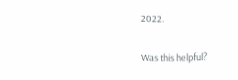2022.

Was this helpful?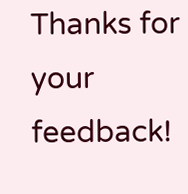Thanks for your feedback!